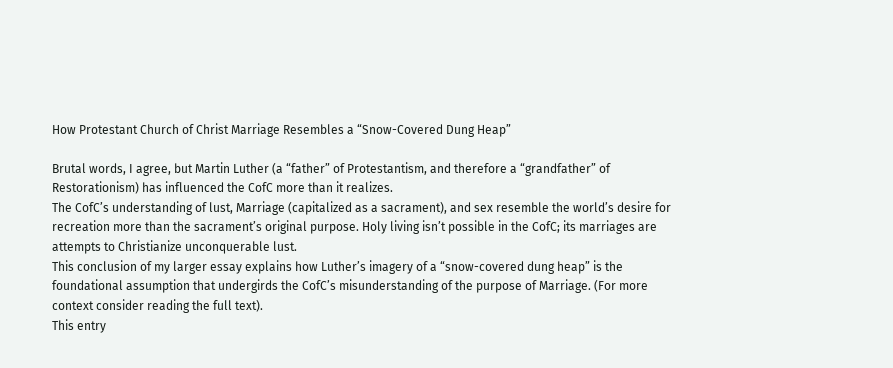How Protestant Church of Christ Marriage Resembles a “Snow-Covered Dung Heap”

Brutal words, I agree, but Martin Luther (a “father” of Protestantism, and therefore a “grandfather” of Restorationism) has influenced the CofC more than it realizes.
The CofC’s understanding of lust, Marriage (capitalized as a sacrament), and sex resemble the world’s desire for recreation more than the sacrament’s original purpose. Holy living isn’t possible in the CofC; its marriages are attempts to Christianize unconquerable lust.
This conclusion of my larger essay explains how Luther’s imagery of a “snow-covered dung heap” is the foundational assumption that undergirds the CofC’s misunderstanding of the purpose of Marriage. (For more context consider reading the full text).
This entry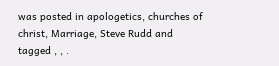was posted in apologetics, churches of christ, Marriage, Steve Rudd and tagged , , .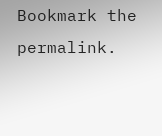Bookmark the permalink.